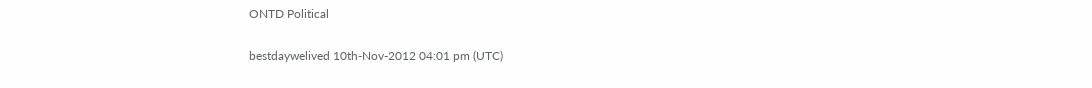ONTD Political

bestdaywelived 10th-Nov-2012 04:01 pm (UTC)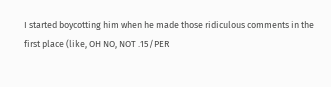I started boycotting him when he made those ridiculous comments in the first place (like, OH NO, NOT .15/PER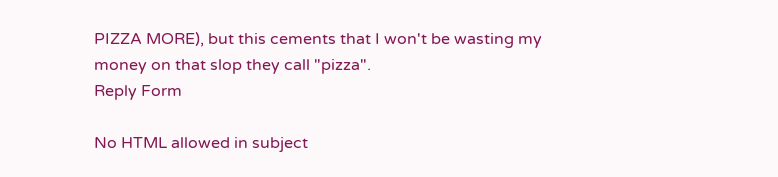PIZZA MORE), but this cements that I won't be wasting my money on that slop they call "pizza".
Reply Form

No HTML allowed in subject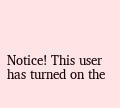Notice! This user has turned on the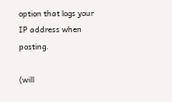option that logs your IP address when posting.

(will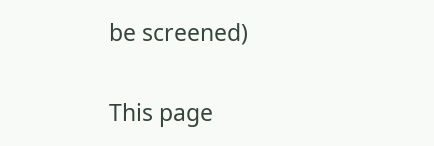be screened)

This page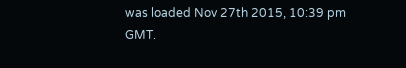was loaded Nov 27th 2015, 10:39 pm GMT.